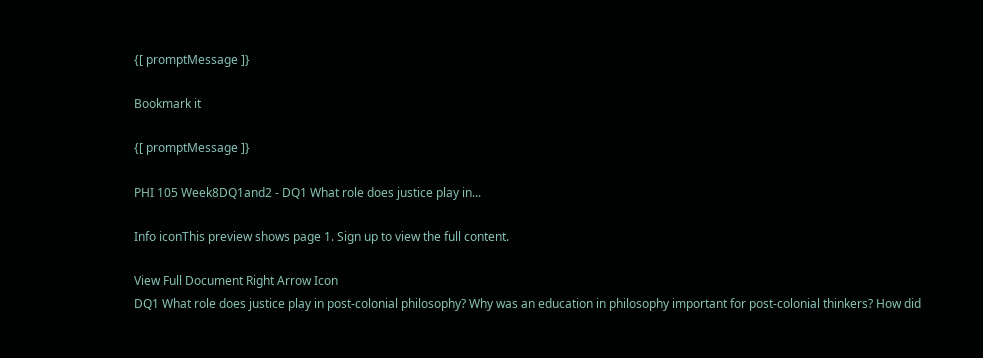{[ promptMessage ]}

Bookmark it

{[ promptMessage ]}

PHI 105 Week8DQ1and2 - DQ1 What role does justice play in...

Info iconThis preview shows page 1. Sign up to view the full content.

View Full Document Right Arrow Icon
DQ1 What role does justice play in post-colonial philosophy? Why was an education in philosophy important for post-colonial thinkers? How did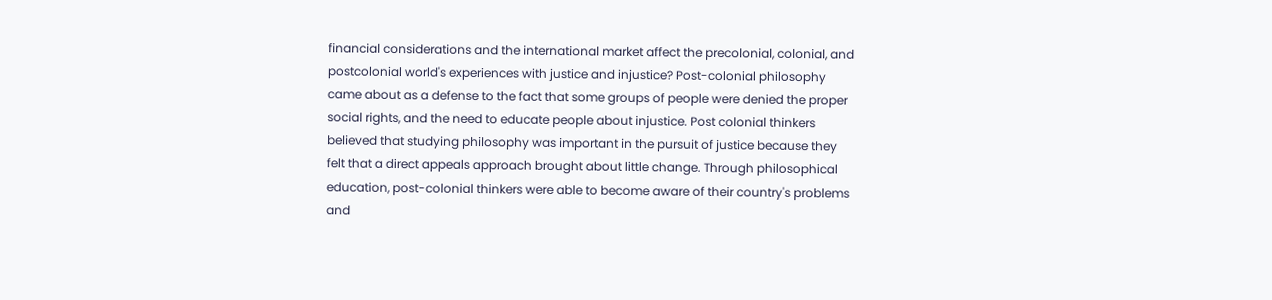financial considerations and the international market affect the precolonial, colonial, and postcolonial world's experiences with justice and injustice? Post-colonial philosophy came about as a defense to the fact that some groups of people were denied the proper social rights, and the need to educate people about injustice. Post colonial thinkers believed that studying philosophy was important in the pursuit of justice because they felt that a direct appeals approach brought about little change. Through philosophical education, post-colonial thinkers were able to become aware of their country's problems and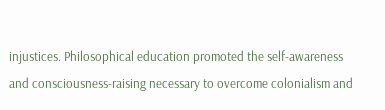injustices. Philosophical education promoted the self-awareness and consciousness-raising necessary to overcome colonialism and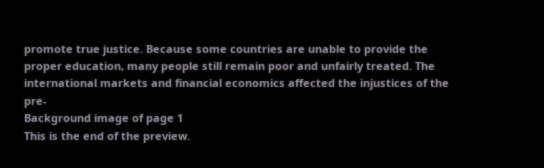promote true justice. Because some countries are unable to provide the proper education, many people still remain poor and unfairly treated. The international markets and financial economics affected the injustices of the pre-
Background image of page 1
This is the end of the preview.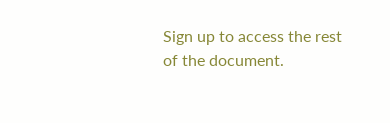Sign up to access the rest of the document.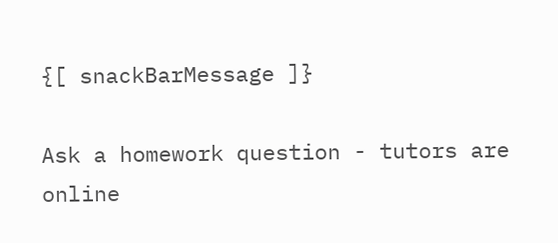{[ snackBarMessage ]}

Ask a homework question - tutors are online